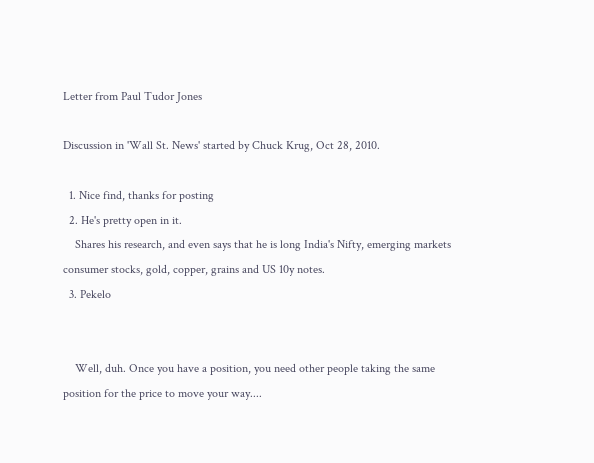Letter from Paul Tudor Jones

Discussion in 'Wall St. News' started by Chuck Krug, Oct 28, 2010.

  1. Nice find, thanks for posting
  2. He's pretty open in it.
    Shares his research, and even says that he is long India's Nifty, emerging markets consumer stocks, gold, copper, grains and US 10y notes.
  3. Pekelo


    Well, duh. Once you have a position, you need other people taking the same position for the price to move your way....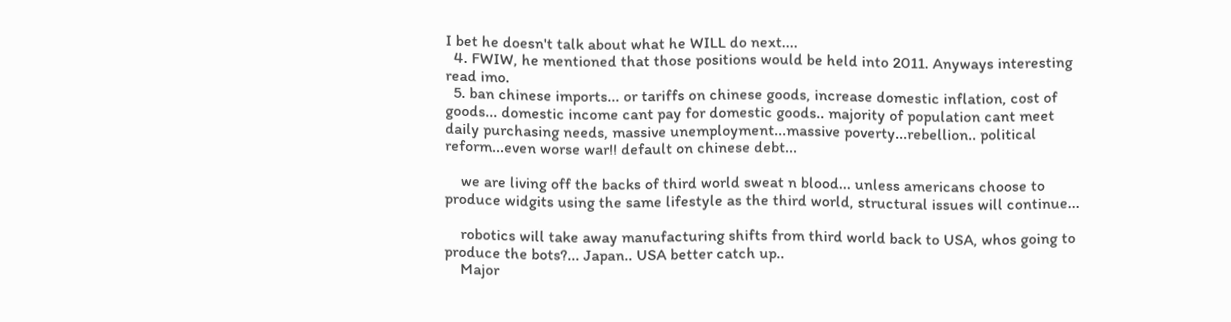I bet he doesn't talk about what he WILL do next....
  4. FWIW, he mentioned that those positions would be held into 2011. Anyways interesting read imo.
  5. ban chinese imports... or tariffs on chinese goods, increase domestic inflation, cost of goods... domestic income cant pay for domestic goods.. majority of population cant meet daily purchasing needs, massive unemployment...massive poverty...rebellion.. political reform...even worse war!! default on chinese debt...

    we are living off the backs of third world sweat n blood... unless americans choose to produce widgits using the same lifestyle as the third world, structural issues will continue...

    robotics will take away manufacturing shifts from third world back to USA, whos going to produce the bots?... Japan.. USA better catch up..
    Major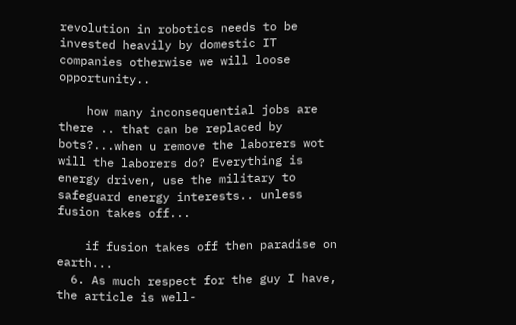revolution in robotics needs to be invested heavily by domestic IT companies otherwise we will loose opportunity..

    how many inconsequential jobs are there .. that can be replaced by bots?...when u remove the laborers wot will the laborers do? Everything is energy driven, use the military to safeguard energy interests.. unless fusion takes off...

    if fusion takes off then paradise on earth...
  6. As much respect for the guy I have, the article is well-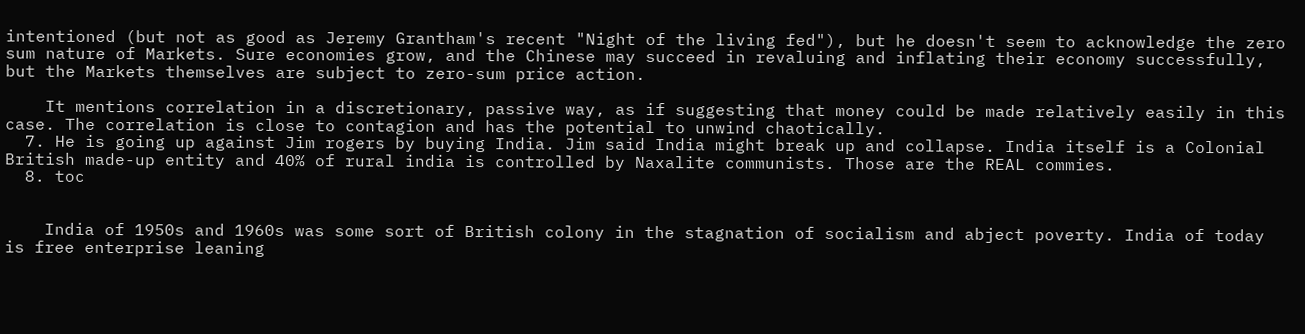intentioned (but not as good as Jeremy Grantham's recent "Night of the living fed"), but he doesn't seem to acknowledge the zero sum nature of Markets. Sure economies grow, and the Chinese may succeed in revaluing and inflating their economy successfully, but the Markets themselves are subject to zero-sum price action.

    It mentions correlation in a discretionary, passive way, as if suggesting that money could be made relatively easily in this case. The correlation is close to contagion and has the potential to unwind chaotically.
  7. He is going up against Jim rogers by buying India. Jim said India might break up and collapse. India itself is a Colonial British made-up entity and 40% of rural india is controlled by Naxalite communists. Those are the REAL commies.
  8. toc


    India of 1950s and 1960s was some sort of British colony in the stagnation of socialism and abject poverty. India of today is free enterprise leaning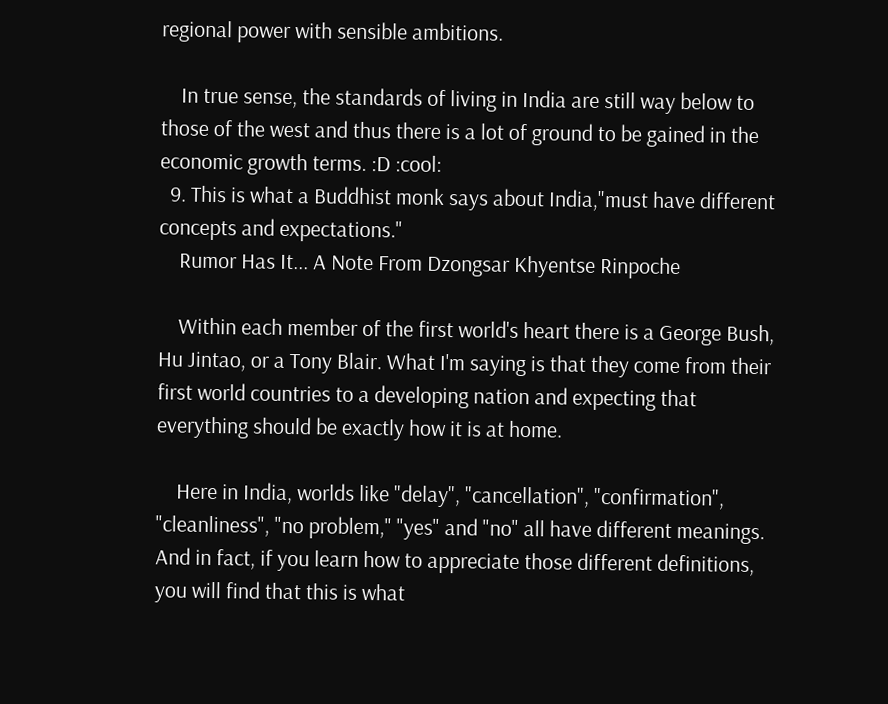regional power with sensible ambitions.

    In true sense, the standards of living in India are still way below to those of the west and thus there is a lot of ground to be gained in the economic growth terms. :D :cool:
  9. This is what a Buddhist monk says about India,"must have different concepts and expectations."
    Rumor Has It... A Note From Dzongsar Khyentse Rinpoche

    Within each member of the first world's heart there is a George Bush, Hu Jintao, or a Tony Blair. What I'm saying is that they come from their first world countries to a developing nation and expecting that everything should be exactly how it is at home.

    Here in India, worlds like "delay", "cancellation", "confirmation", "cleanliness", "no problem," "yes" and "no" all have different meanings. And in fact, if you learn how to appreciate those different definitions, you will find that this is what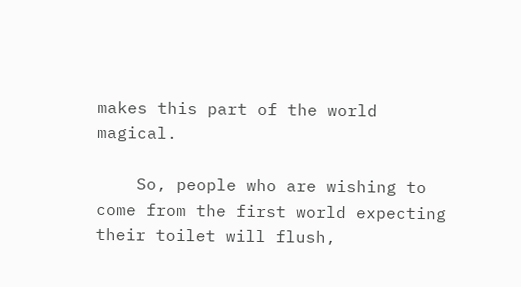makes this part of the world magical.

    So, people who are wishing to come from the first world expecting their toilet will flush,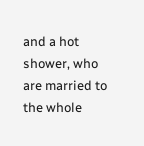and a hot shower, who are married to the whole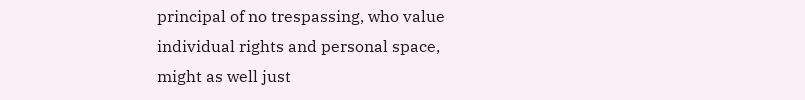principal of no trespassing, who value individual rights and personal space, might as well just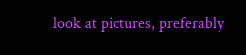look at pictures, preferably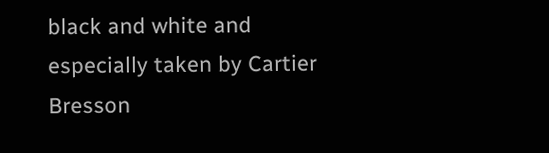black and white and especially taken by Cartier Bresson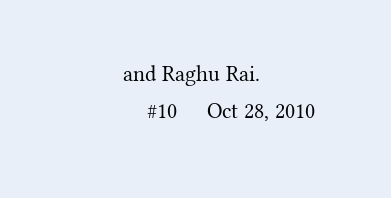and Raghu Rai.
    #10     Oct 28, 2010